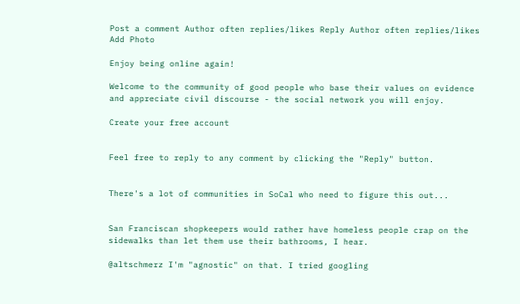Post a comment Author often replies/likes Reply Author often replies/likes Add Photo

Enjoy being online again!

Welcome to the community of good people who base their values on evidence and appreciate civil discourse - the social network you will enjoy.

Create your free account


Feel free to reply to any comment by clicking the "Reply" button.


There's a lot of communities in SoCal who need to figure this out...


San Franciscan shopkeepers would rather have homeless people crap on the sidewalks than let them use their bathrooms, I hear.

@altschmerz I'm "agnostic" on that. I tried googling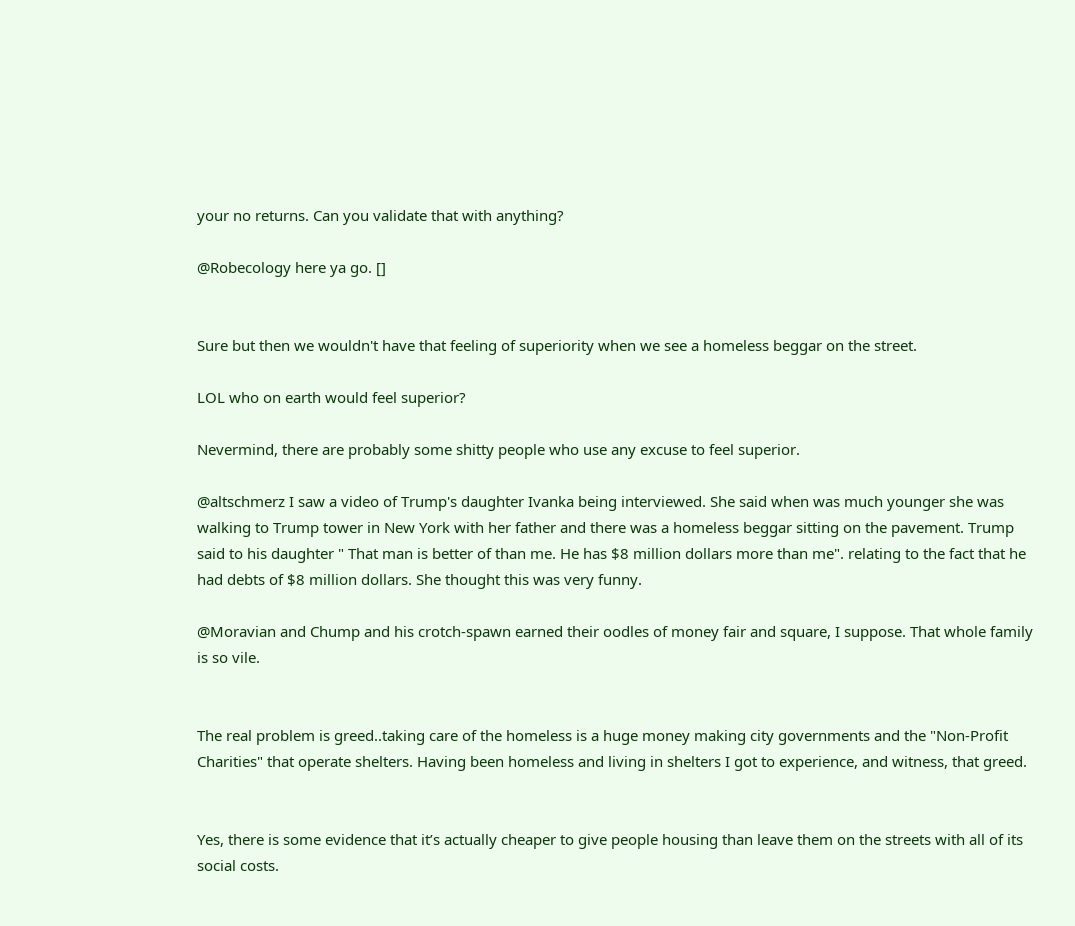your no returns. Can you validate that with anything?

@Robecology here ya go. []


Sure but then we wouldn't have that feeling of superiority when we see a homeless beggar on the street.

LOL who on earth would feel superior?

Nevermind, there are probably some shitty people who use any excuse to feel superior.

@altschmerz I saw a video of Trump's daughter Ivanka being interviewed. She said when was much younger she was walking to Trump tower in New York with her father and there was a homeless beggar sitting on the pavement. Trump said to his daughter " That man is better of than me. He has $8 million dollars more than me". relating to the fact that he had debts of $8 million dollars. She thought this was very funny.

@Moravian and Chump and his crotch-spawn earned their oodles of money fair and square, I suppose. That whole family is so vile.


The real problem is greed..taking care of the homeless is a huge money making city governments and the "Non-Profit Charities" that operate shelters. Having been homeless and living in shelters I got to experience, and witness, that greed.


Yes, there is some evidence that it’s actually cheaper to give people housing than leave them on the streets with all of its social costs.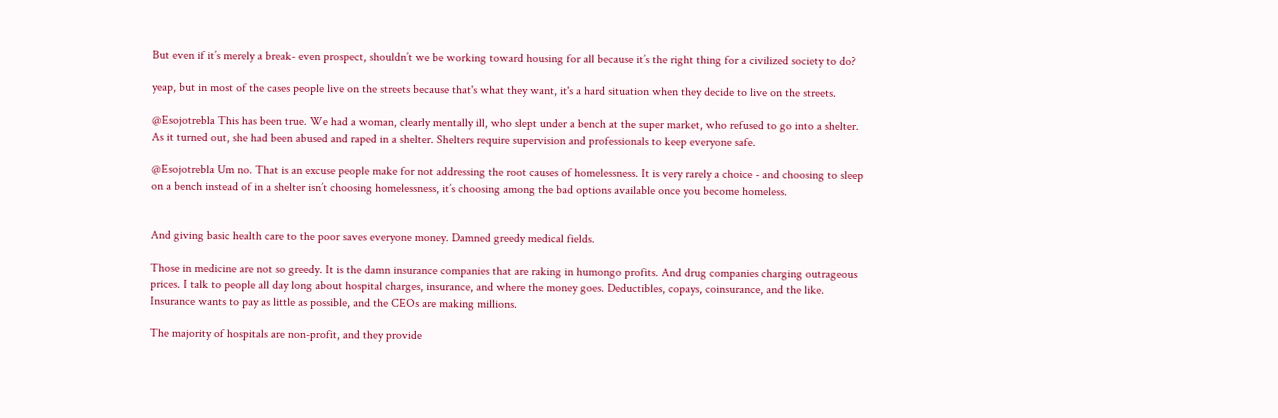But even if it’s merely a break- even prospect, shouldn’t we be working toward housing for all because it’s the right thing for a civilized society to do?

yeap, but in most of the cases people live on the streets because that's what they want, it's a hard situation when they decide to live on the streets.

@Esojotrebla This has been true. We had a woman, clearly mentally ill, who slept under a bench at the super market, who refused to go into a shelter. As it turned out, she had been abused and raped in a shelter. Shelters require supervision and professionals to keep everyone safe.

@Esojotrebla Um no. That is an excuse people make for not addressing the root causes of homelessness. It is very rarely a choice - and choosing to sleep on a bench instead of in a shelter isn’t choosing homelessness, it’s choosing among the bad options available once you become homeless.


And giving basic health care to the poor saves everyone money. Damned greedy medical fields.

Those in medicine are not so greedy. It is the damn insurance companies that are raking in humongo profits. And drug companies charging outrageous prices. I talk to people all day long about hospital charges, insurance, and where the money goes. Deductibles, copays, coinsurance, and the like. Insurance wants to pay as little as possible, and the CEOs are making millions.

The majority of hospitals are non-profit, and they provide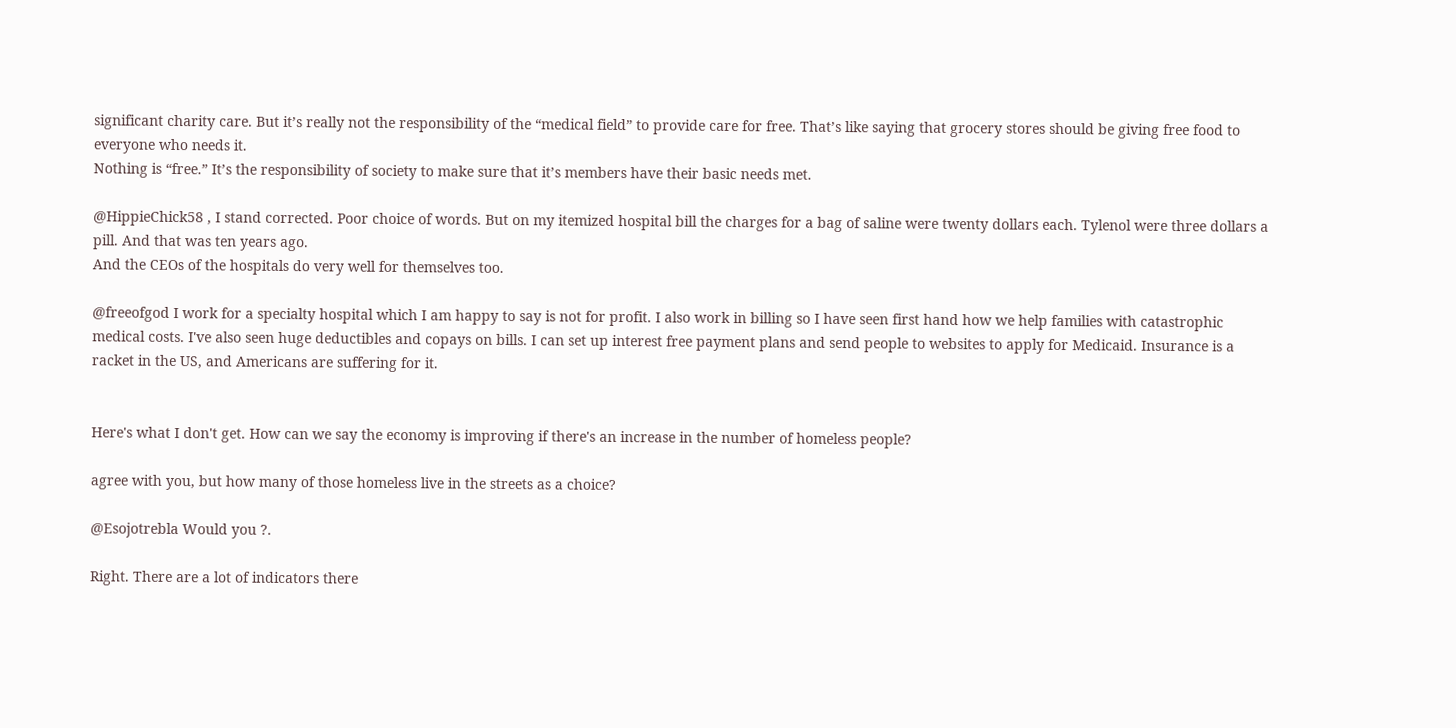significant charity care. But it’s really not the responsibility of the “medical field” to provide care for free. That’s like saying that grocery stores should be giving free food to everyone who needs it.
Nothing is “free.” It’s the responsibility of society to make sure that it’s members have their basic needs met.

@HippieChick58 , I stand corrected. Poor choice of words. But on my itemized hospital bill the charges for a bag of saline were twenty dollars each. Tylenol were three dollars a pill. And that was ten years ago.
And the CEOs of the hospitals do very well for themselves too.

@freeofgod I work for a specialty hospital which I am happy to say is not for profit. I also work in billing so I have seen first hand how we help families with catastrophic medical costs. I've also seen huge deductibles and copays on bills. I can set up interest free payment plans and send people to websites to apply for Medicaid. Insurance is a racket in the US, and Americans are suffering for it.


Here's what I don't get. How can we say the economy is improving if there's an increase in the number of homeless people?

agree with you, but how many of those homeless live in the streets as a choice?

@Esojotrebla Would you ?.

Right. There are a lot of indicators there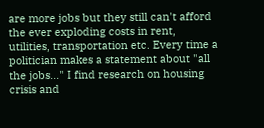are more jobs but they still can't afford the ever exploding costs in rent, utilities, transportation etc. Every time a politician makes a statement about "all the jobs..." I find research on housing crisis and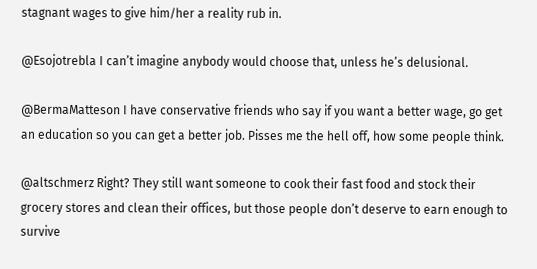stagnant wages to give him/her a reality rub in.

@Esojotrebla I can’t imagine anybody would choose that, unless he’s delusional.

@BermaMatteson I have conservative friends who say if you want a better wage, go get an education so you can get a better job. Pisses me the hell off, how some people think.

@altschmerz Right? They still want someone to cook their fast food and stock their grocery stores and clean their offices, but those people don’t deserve to earn enough to survive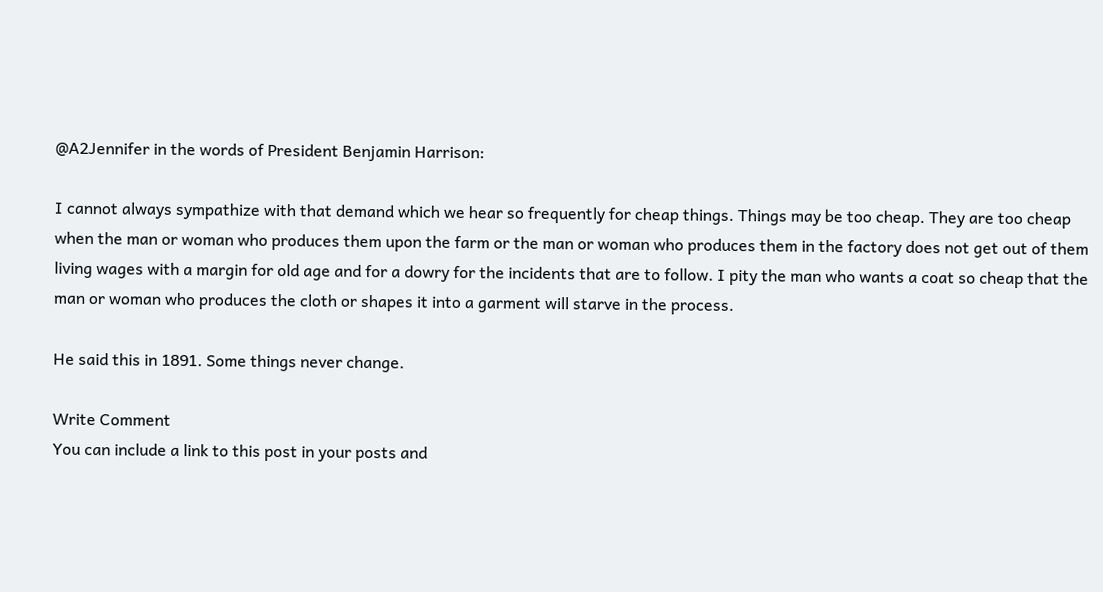@A2Jennifer in the words of President Benjamin Harrison:

I cannot always sympathize with that demand which we hear so frequently for cheap things. Things may be too cheap. They are too cheap when the man or woman who produces them upon the farm or the man or woman who produces them in the factory does not get out of them living wages with a margin for old age and for a dowry for the incidents that are to follow. I pity the man who wants a coat so cheap that the man or woman who produces the cloth or shapes it into a garment will starve in the process.

He said this in 1891. Some things never change.

Write Comment
You can include a link to this post in your posts and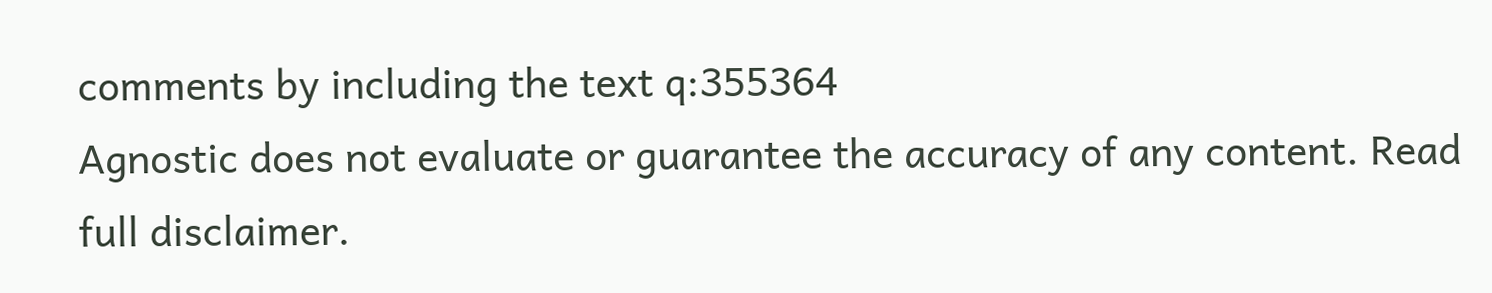comments by including the text q:355364
Agnostic does not evaluate or guarantee the accuracy of any content. Read full disclaimer.